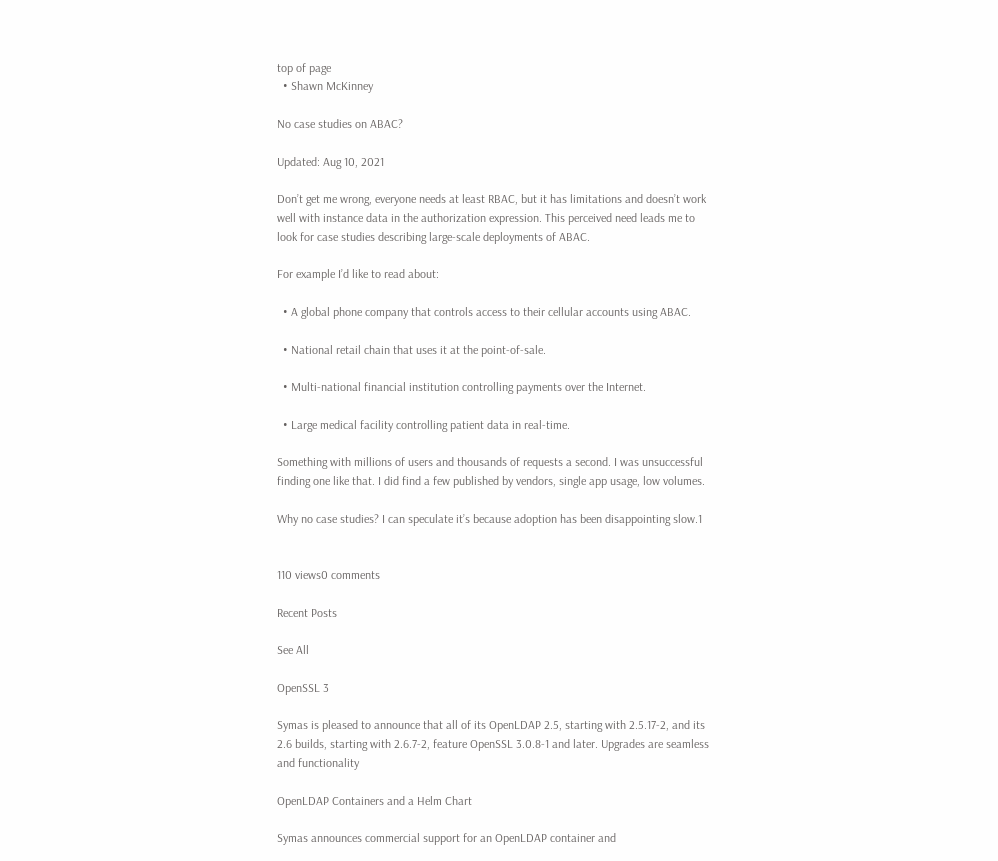top of page
  • Shawn McKinney

No case studies on ABAC?

Updated: Aug 10, 2021

Don’t get me wrong, everyone needs at least RBAC, but it has limitations and doesn’t work well with instance data in the authorization expression. This perceived need leads me to look for case studies describing large-scale deployments of ABAC.

For example I’d like to read about:

  • A global phone company that controls access to their cellular accounts using ABAC.

  • National retail chain that uses it at the point-of-sale.

  • Multi-national financial institution controlling payments over the Internet.

  • Large medical facility controlling patient data in real-time.

Something with millions of users and thousands of requests a second. I was unsuccessful finding one like that. I did find a few published by vendors, single app usage, low volumes.

Why no case studies? I can speculate it’s because adoption has been disappointing slow.1


110 views0 comments

Recent Posts

See All

OpenSSL 3

Symas is pleased to announce that all of its OpenLDAP 2.5, starting with 2.5.17-2, and its 2.6 builds, starting with 2.6.7-2, feature OpenSSL 3.0.8-1 and later. Upgrades are seamless and functionality

OpenLDAP Containers and a Helm Chart

Symas announces commercial support for an OpenLDAP container and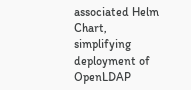associated Helm Chart, simplifying deployment of OpenLDAP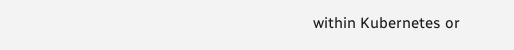within Kubernetes or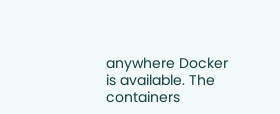anywhere Docker is available. The containers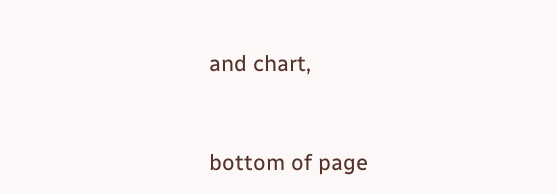and chart,


bottom of page